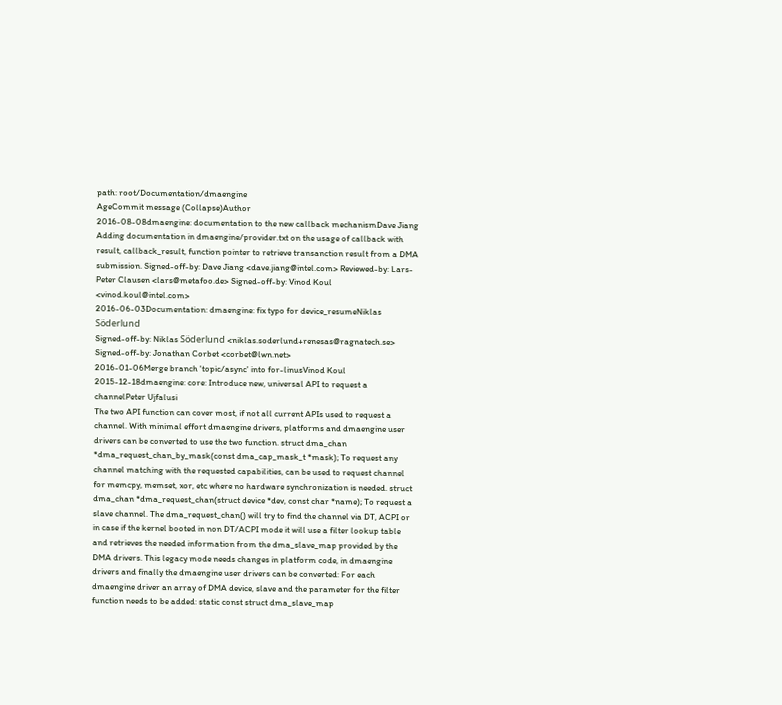path: root/Documentation/dmaengine
AgeCommit message (Collapse)Author
2016-08-08dmaengine: documentation to the new callback mechanismDave Jiang
Adding documentation in dmaengine/provider.txt on the usage of callback with result, callback_result, function pointer to retrieve transanction result from a DMA submission. Signed-off-by: Dave Jiang <dave.jiang@intel.com> Reviewed-by: Lars-Peter Clausen <lars@metafoo.de> Signed-off-by: Vinod Koul <vinod.koul@intel.com>
2016-06-03Documentation: dmaengine: fix typo for device_resumeNiklas Söderlund
Signed-off-by: Niklas Söderlund <niklas.soderlund+renesas@ragnatech.se> Signed-off-by: Jonathan Corbet <corbet@lwn.net>
2016-01-06Merge branch 'topic/async' into for-linusVinod Koul
2015-12-18dmaengine: core: Introduce new, universal API to request a channelPeter Ujfalusi
The two API function can cover most, if not all current APIs used to request a channel. With minimal effort dmaengine drivers, platforms and dmaengine user drivers can be converted to use the two function. struct dma_chan *dma_request_chan_by_mask(const dma_cap_mask_t *mask); To request any channel matching with the requested capabilities, can be used to request channel for memcpy, memset, xor, etc where no hardware synchronization is needed. struct dma_chan *dma_request_chan(struct device *dev, const char *name); To request a slave channel. The dma_request_chan() will try to find the channel via DT, ACPI or in case if the kernel booted in non DT/ACPI mode it will use a filter lookup table and retrieves the needed information from the dma_slave_map provided by the DMA drivers. This legacy mode needs changes in platform code, in dmaengine drivers and finally the dmaengine user drivers can be converted: For each dmaengine driver an array of DMA device, slave and the parameter for the filter function needs to be added: static const struct dma_slave_map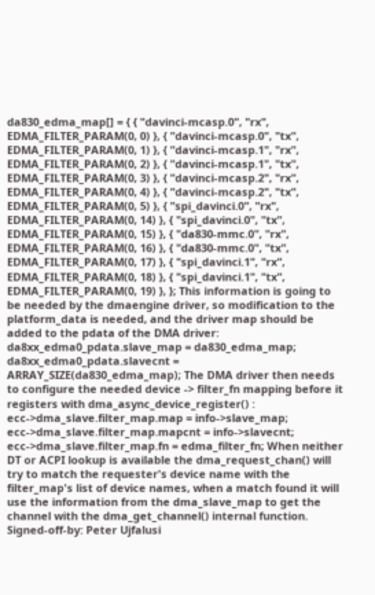da830_edma_map[] = { { "davinci-mcasp.0", "rx", EDMA_FILTER_PARAM(0, 0) }, { "davinci-mcasp.0", "tx", EDMA_FILTER_PARAM(0, 1) }, { "davinci-mcasp.1", "rx", EDMA_FILTER_PARAM(0, 2) }, { "davinci-mcasp.1", "tx", EDMA_FILTER_PARAM(0, 3) }, { "davinci-mcasp.2", "rx", EDMA_FILTER_PARAM(0, 4) }, { "davinci-mcasp.2", "tx", EDMA_FILTER_PARAM(0, 5) }, { "spi_davinci.0", "rx", EDMA_FILTER_PARAM(0, 14) }, { "spi_davinci.0", "tx", EDMA_FILTER_PARAM(0, 15) }, { "da830-mmc.0", "rx", EDMA_FILTER_PARAM(0, 16) }, { "da830-mmc.0", "tx", EDMA_FILTER_PARAM(0, 17) }, { "spi_davinci.1", "rx", EDMA_FILTER_PARAM(0, 18) }, { "spi_davinci.1", "tx", EDMA_FILTER_PARAM(0, 19) }, }; This information is going to be needed by the dmaengine driver, so modification to the platform_data is needed, and the driver map should be added to the pdata of the DMA driver: da8xx_edma0_pdata.slave_map = da830_edma_map; da8xx_edma0_pdata.slavecnt = ARRAY_SIZE(da830_edma_map); The DMA driver then needs to configure the needed device -> filter_fn mapping before it registers with dma_async_device_register() : ecc->dma_slave.filter_map.map = info->slave_map; ecc->dma_slave.filter_map.mapcnt = info->slavecnt; ecc->dma_slave.filter_map.fn = edma_filter_fn; When neither DT or ACPI lookup is available the dma_request_chan() will try to match the requester's device name with the filter_map's list of device names, when a match found it will use the information from the dma_slave_map to get the channel with the dma_get_channel() internal function. Signed-off-by: Peter Ujfalusi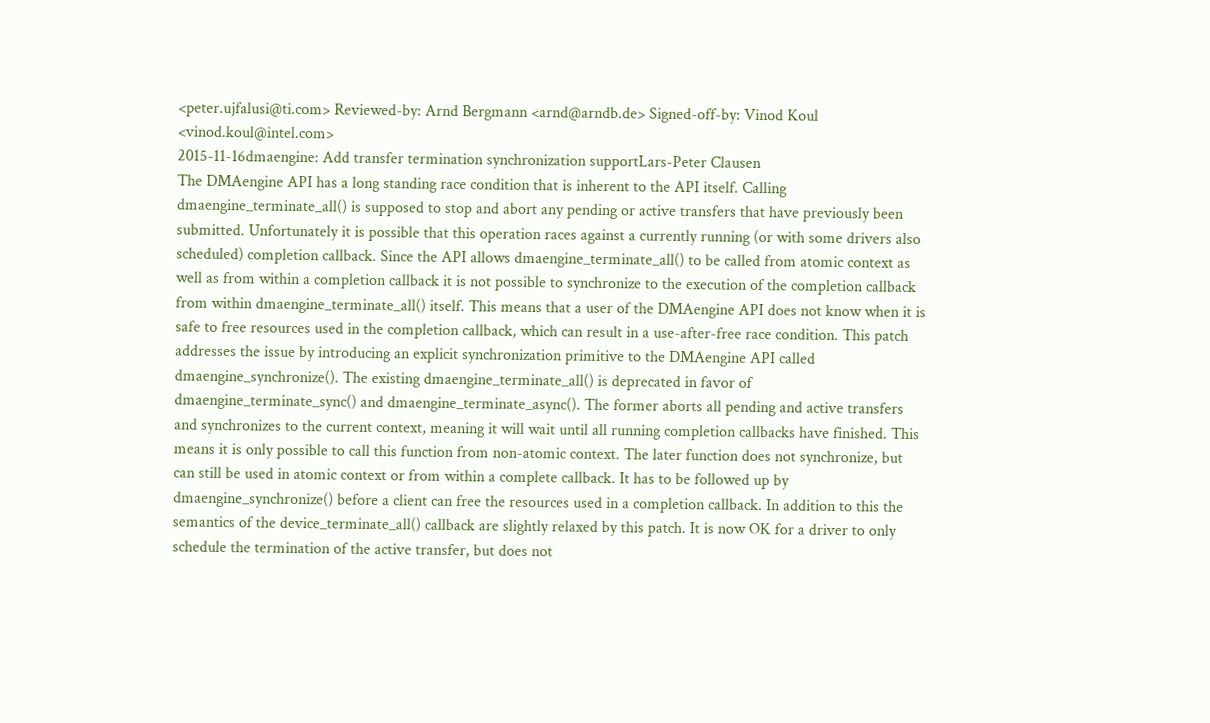<peter.ujfalusi@ti.com> Reviewed-by: Arnd Bergmann <arnd@arndb.de> Signed-off-by: Vinod Koul <vinod.koul@intel.com>
2015-11-16dmaengine: Add transfer termination synchronization supportLars-Peter Clausen
The DMAengine API has a long standing race condition that is inherent to the API itself. Calling dmaengine_terminate_all() is supposed to stop and abort any pending or active transfers that have previously been submitted. Unfortunately it is possible that this operation races against a currently running (or with some drivers also scheduled) completion callback. Since the API allows dmaengine_terminate_all() to be called from atomic context as well as from within a completion callback it is not possible to synchronize to the execution of the completion callback from within dmaengine_terminate_all() itself. This means that a user of the DMAengine API does not know when it is safe to free resources used in the completion callback, which can result in a use-after-free race condition. This patch addresses the issue by introducing an explicit synchronization primitive to the DMAengine API called dmaengine_synchronize(). The existing dmaengine_terminate_all() is deprecated in favor of dmaengine_terminate_sync() and dmaengine_terminate_async(). The former aborts all pending and active transfers and synchronizes to the current context, meaning it will wait until all running completion callbacks have finished. This means it is only possible to call this function from non-atomic context. The later function does not synchronize, but can still be used in atomic context or from within a complete callback. It has to be followed up by dmaengine_synchronize() before a client can free the resources used in a completion callback. In addition to this the semantics of the device_terminate_all() callback are slightly relaxed by this patch. It is now OK for a driver to only schedule the termination of the active transfer, but does not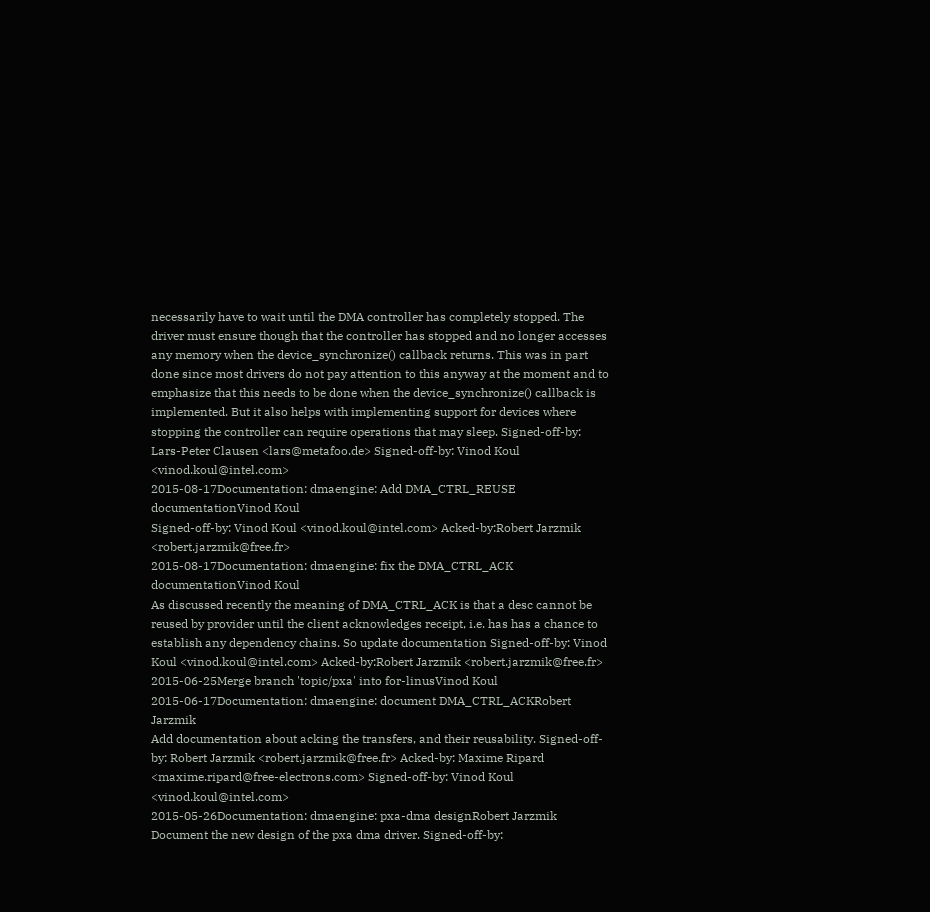necessarily have to wait until the DMA controller has completely stopped. The driver must ensure though that the controller has stopped and no longer accesses any memory when the device_synchronize() callback returns. This was in part done since most drivers do not pay attention to this anyway at the moment and to emphasize that this needs to be done when the device_synchronize() callback is implemented. But it also helps with implementing support for devices where stopping the controller can require operations that may sleep. Signed-off-by: Lars-Peter Clausen <lars@metafoo.de> Signed-off-by: Vinod Koul <vinod.koul@intel.com>
2015-08-17Documentation: dmaengine: Add DMA_CTRL_REUSE documentationVinod Koul
Signed-off-by: Vinod Koul <vinod.koul@intel.com> Acked-by:Robert Jarzmik <robert.jarzmik@free.fr>
2015-08-17Documentation: dmaengine: fix the DMA_CTRL_ACK documentationVinod Koul
As discussed recently the meaning of DMA_CTRL_ACK is that a desc cannot be reused by provider until the client acknowledges receipt, i.e. has has a chance to establish any dependency chains. So update documentation Signed-off-by: Vinod Koul <vinod.koul@intel.com> Acked-by:Robert Jarzmik <robert.jarzmik@free.fr>
2015-06-25Merge branch 'topic/pxa' into for-linusVinod Koul
2015-06-17Documentation: dmaengine: document DMA_CTRL_ACKRobert Jarzmik
Add documentation about acking the transfers, and their reusability. Signed-off-by: Robert Jarzmik <robert.jarzmik@free.fr> Acked-by: Maxime Ripard <maxime.ripard@free-electrons.com> Signed-off-by: Vinod Koul <vinod.koul@intel.com>
2015-05-26Documentation: dmaengine: pxa-dma designRobert Jarzmik
Document the new design of the pxa dma driver. Signed-off-by: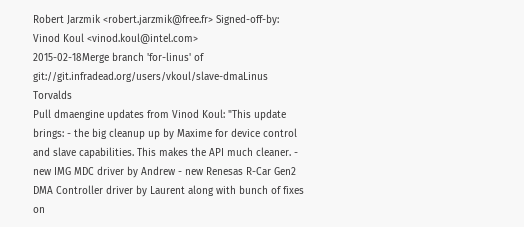Robert Jarzmik <robert.jarzmik@free.fr> Signed-off-by: Vinod Koul <vinod.koul@intel.com>
2015-02-18Merge branch 'for-linus' of git://git.infradead.org/users/vkoul/slave-dmaLinus Torvalds
Pull dmaengine updates from Vinod Koul: "This update brings: - the big cleanup up by Maxime for device control and slave capabilities. This makes the API much cleaner. - new IMG MDC driver by Andrew - new Renesas R-Car Gen2 DMA Controller driver by Laurent along with bunch of fixes on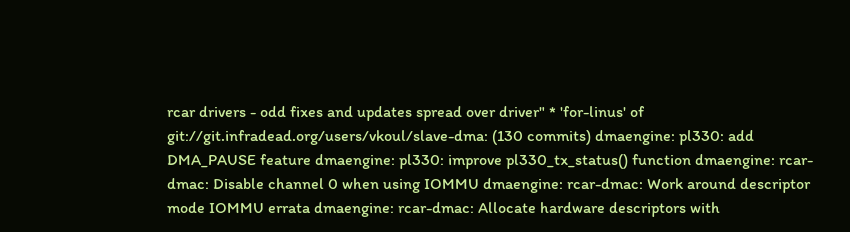rcar drivers - odd fixes and updates spread over driver" * 'for-linus' of git://git.infradead.org/users/vkoul/slave-dma: (130 commits) dmaengine: pl330: add DMA_PAUSE feature dmaengine: pl330: improve pl330_tx_status() function dmaengine: rcar-dmac: Disable channel 0 when using IOMMU dmaengine: rcar-dmac: Work around descriptor mode IOMMU errata dmaengine: rcar-dmac: Allocate hardware descriptors with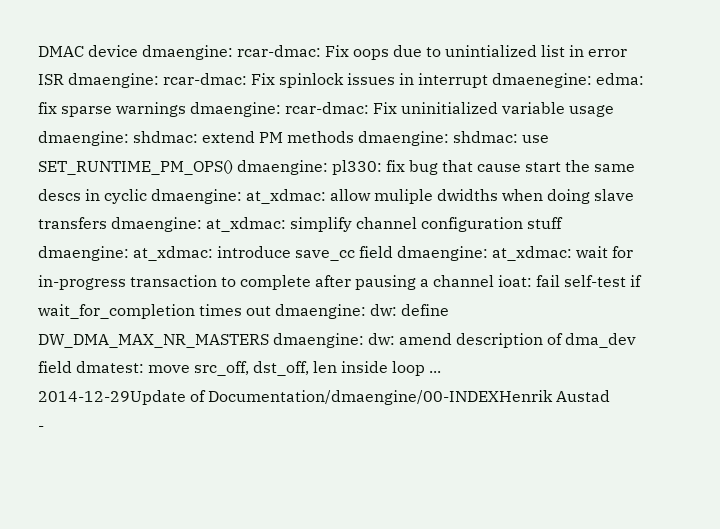DMAC device dmaengine: rcar-dmac: Fix oops due to unintialized list in error ISR dmaengine: rcar-dmac: Fix spinlock issues in interrupt dmaenegine: edma: fix sparse warnings dmaengine: rcar-dmac: Fix uninitialized variable usage dmaengine: shdmac: extend PM methods dmaengine: shdmac: use SET_RUNTIME_PM_OPS() dmaengine: pl330: fix bug that cause start the same descs in cyclic dmaengine: at_xdmac: allow muliple dwidths when doing slave transfers dmaengine: at_xdmac: simplify channel configuration stuff dmaengine: at_xdmac: introduce save_cc field dmaengine: at_xdmac: wait for in-progress transaction to complete after pausing a channel ioat: fail self-test if wait_for_completion times out dmaengine: dw: define DW_DMA_MAX_NR_MASTERS dmaengine: dw: amend description of dma_dev field dmatest: move src_off, dst_off, len inside loop ...
2014-12-29Update of Documentation/dmaengine/00-INDEXHenrik Austad
-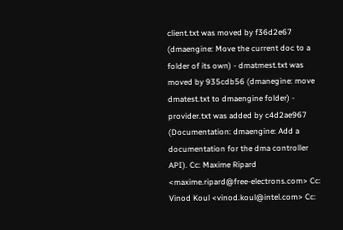client.txt was moved by f36d2e67 (dmaengine: Move the current doc to a folder of its own) - dmatmest.txt was moved by 935cdb56 (dmanegine: move dmatest.txt to dmaengine folder) - provider.txt was added by c4d2ae967 (Documentation: dmaengine: Add a documentation for the dma controller API). Cc: Maxime Ripard <maxime.ripard@free-electrons.com> Cc: Vinod Koul <vinod.koul@intel.com> Cc: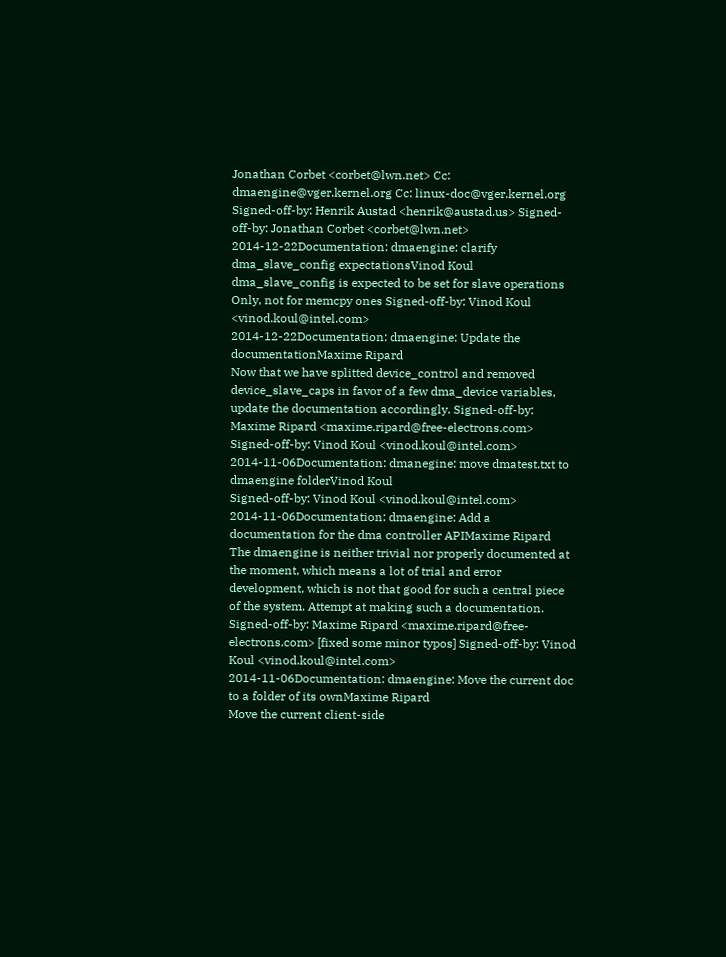Jonathan Corbet <corbet@lwn.net> Cc: dmaengine@vger.kernel.org Cc: linux-doc@vger.kernel.org Signed-off-by: Henrik Austad <henrik@austad.us> Signed-off-by: Jonathan Corbet <corbet@lwn.net>
2014-12-22Documentation: dmaengine: clarify dma_slave_config expectationsVinod Koul
dma_slave_config is expected to be set for slave operations Only, not for memcpy ones Signed-off-by: Vinod Koul <vinod.koul@intel.com>
2014-12-22Documentation: dmaengine: Update the documentationMaxime Ripard
Now that we have splitted device_control and removed device_slave_caps in favor of a few dma_device variables, update the documentation accordingly. Signed-off-by: Maxime Ripard <maxime.ripard@free-electrons.com> Signed-off-by: Vinod Koul <vinod.koul@intel.com>
2014-11-06Documentation: dmanegine: move dmatest.txt to dmaengine folderVinod Koul
Signed-off-by: Vinod Koul <vinod.koul@intel.com>
2014-11-06Documentation: dmaengine: Add a documentation for the dma controller APIMaxime Ripard
The dmaengine is neither trivial nor properly documented at the moment, which means a lot of trial and error development, which is not that good for such a central piece of the system. Attempt at making such a documentation. Signed-off-by: Maxime Ripard <maxime.ripard@free-electrons.com> [fixed some minor typos] Signed-off-by: Vinod Koul <vinod.koul@intel.com>
2014-11-06Documentation: dmaengine: Move the current doc to a folder of its ownMaxime Ripard
Move the current client-side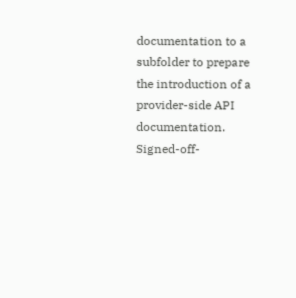documentation to a subfolder to prepare the introduction of a provider-side API documentation. Signed-off-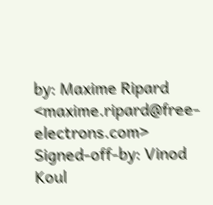by: Maxime Ripard <maxime.ripard@free-electrons.com> Signed-off-by: Vinod Koul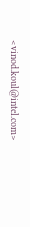<vinod.koul@intel.com>